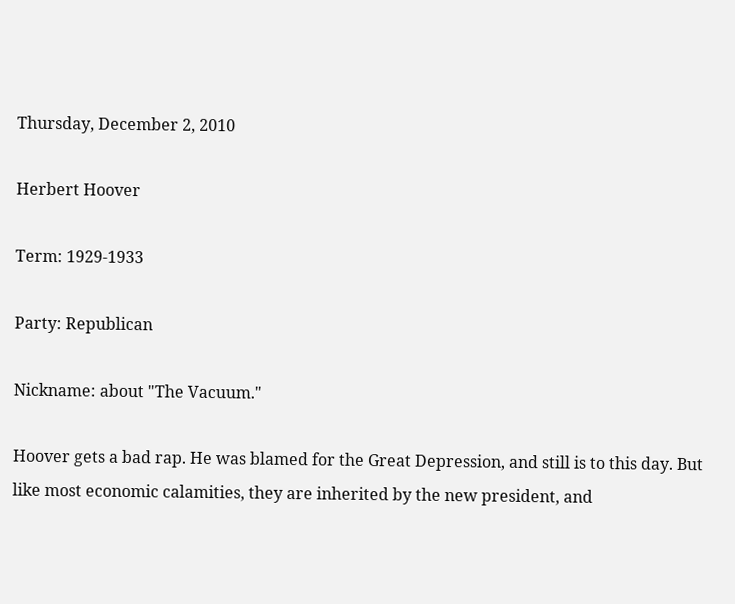Thursday, December 2, 2010

Herbert Hoover

Term: 1929-1933

Party: Republican

Nickname: about "The Vacuum."

Hoover gets a bad rap. He was blamed for the Great Depression, and still is to this day. But like most economic calamities, they are inherited by the new president, and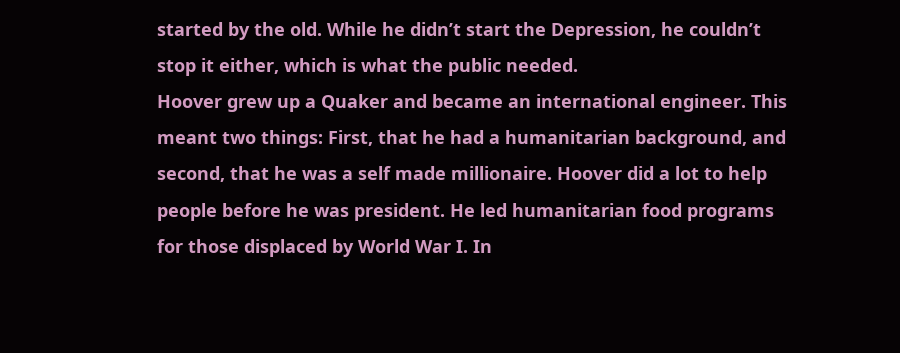started by the old. While he didn’t start the Depression, he couldn’t stop it either, which is what the public needed.
Hoover grew up a Quaker and became an international engineer. This meant two things: First, that he had a humanitarian background, and second, that he was a self made millionaire. Hoover did a lot to help people before he was president. He led humanitarian food programs for those displaced by World War I. In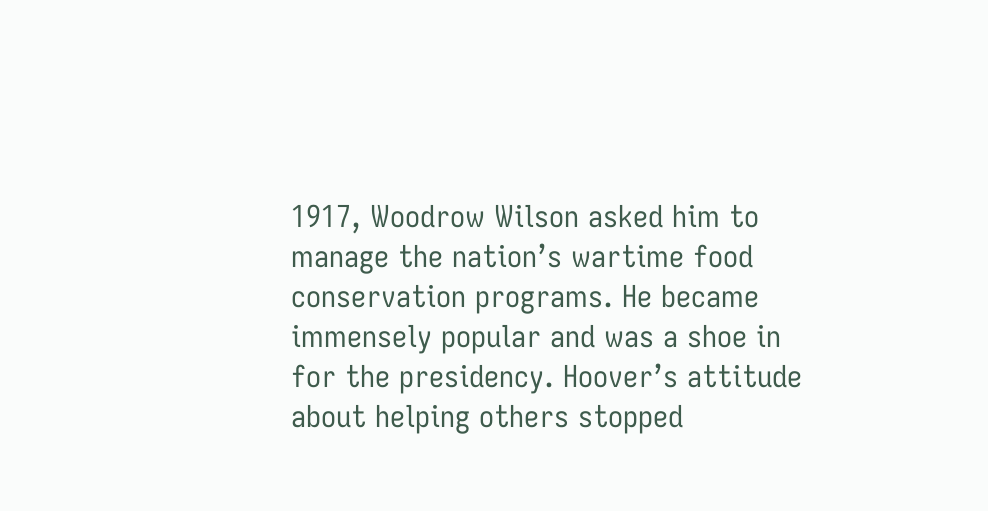1917, Woodrow Wilson asked him to manage the nation’s wartime food conservation programs. He became immensely popular and was a shoe in for the presidency. Hoover’s attitude about helping others stopped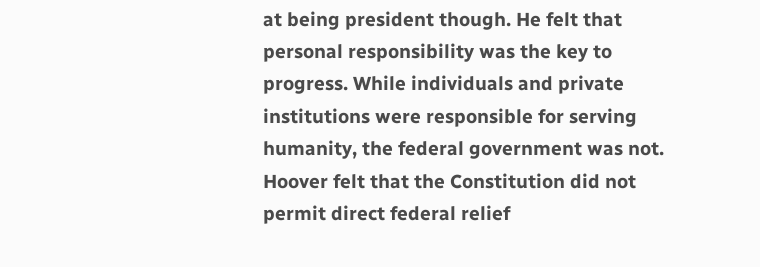at being president though. He felt that personal responsibility was the key to progress. While individuals and private institutions were responsible for serving humanity, the federal government was not. Hoover felt that the Constitution did not permit direct federal relief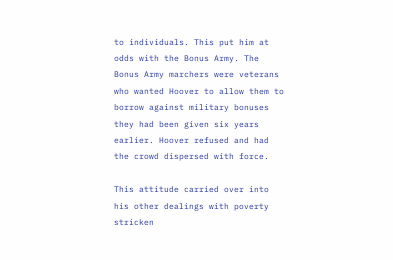to individuals. This put him at odds with the Bonus Army. The Bonus Army marchers were veterans who wanted Hoover to allow them to borrow against military bonuses they had been given six years earlier. Hoover refused and had the crowd dispersed with force.

This attitude carried over into his other dealings with poverty stricken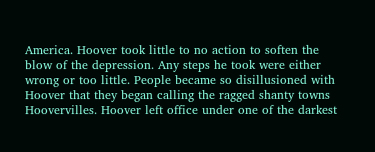America. Hoover took little to no action to soften the blow of the depression. Any steps he took were either wrong or too little. People became so disillusioned with Hoover that they began calling the ragged shanty towns Hoovervilles. Hoover left office under one of the darkest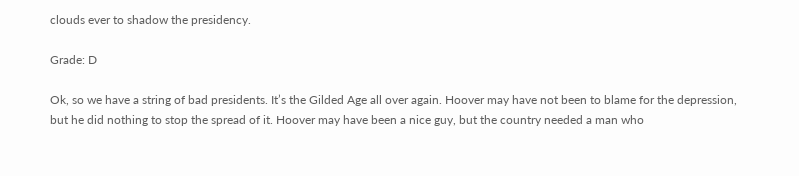clouds ever to shadow the presidency.

Grade: D

Ok, so we have a string of bad presidents. It’s the Gilded Age all over again. Hoover may have not been to blame for the depression, but he did nothing to stop the spread of it. Hoover may have been a nice guy, but the country needed a man who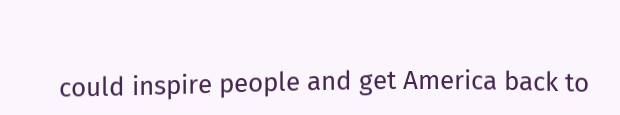could inspire people and get America back to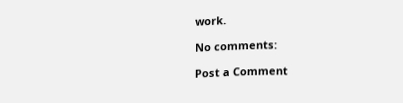work.

No comments:

Post a Comment